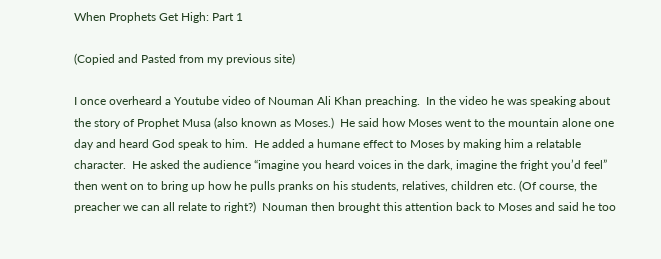When Prophets Get High: Part 1

(Copied and Pasted from my previous site)

I once overheard a Youtube video of Nouman Ali Khan preaching.  In the video he was speaking about the story of Prophet Musa (also known as Moses.)  He said how Moses went to the mountain alone one day and heard God speak to him.  He added a humane effect to Moses by making him a relatable character.  He asked the audience “imagine you heard voices in the dark, imagine the fright you’d feel” then went on to bring up how he pulls pranks on his students, relatives, children etc. (Of course, the preacher we can all relate to right?)  Nouman then brought this attention back to Moses and said he too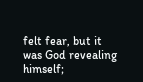felt fear, but it was God revealing himself;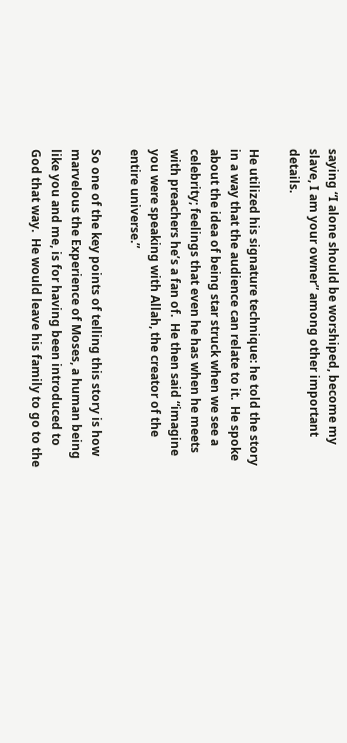saying “I alone should be worshiped, become my slave, I am your owner” among other important details.

He utilized his signature technique: he told the story in a way that the audience can relate to it.  He spoke about the idea of being star struck when we see a celebrity; feelings that even he has when he meets with preachers he’s a fan of.  He then said “imagine you were speaking with Allah, the creator of the entire universe.”

So one of the key points of telling this story is how marvelous the Experience of Moses, a human being like you and me, is for having been introduced to God that way.  He would leave his family to go to the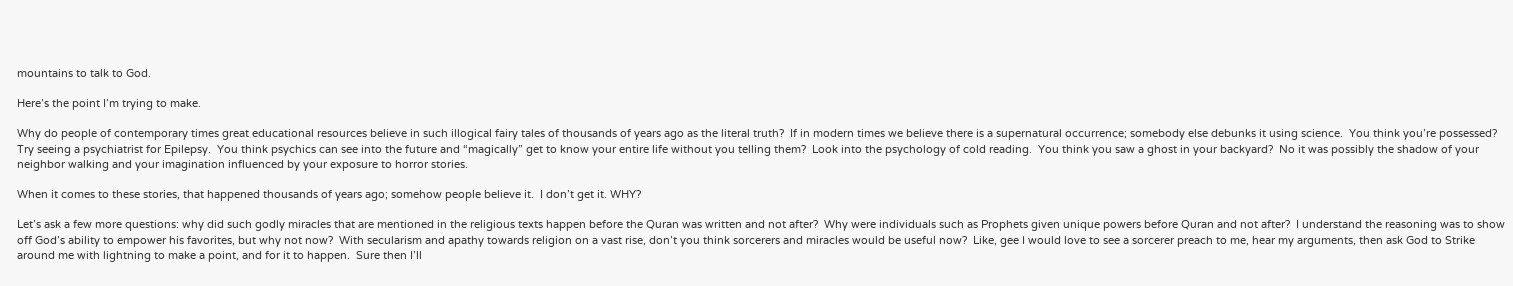mountains to talk to God.

Here’s the point I’m trying to make.

Why do people of contemporary times great educational resources believe in such illogical fairy tales of thousands of years ago as the literal truth?  If in modern times we believe there is a supernatural occurrence; somebody else debunks it using science.  You think you’re possessed? Try seeing a psychiatrist for Epilepsy.  You think psychics can see into the future and “magically” get to know your entire life without you telling them?  Look into the psychology of cold reading.  You think you saw a ghost in your backyard?  No it was possibly the shadow of your neighbor walking and your imagination influenced by your exposure to horror stories.

When it comes to these stories, that happened thousands of years ago; somehow people believe it.  I don’t get it. WHY?

Let’s ask a few more questions: why did such godly miracles that are mentioned in the religious texts happen before the Quran was written and not after?  Why were individuals such as Prophets given unique powers before Quran and not after?  I understand the reasoning was to show off God’s ability to empower his favorites, but why not now?  With secularism and apathy towards religion on a vast rise, don’t you think sorcerers and miracles would be useful now?  Like, gee I would love to see a sorcerer preach to me, hear my arguments, then ask God to Strike around me with lightning to make a point, and for it to happen.  Sure then I’ll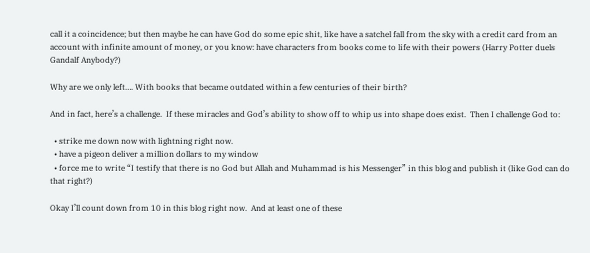call it a coincidence; but then maybe he can have God do some epic shit, like have a satchel fall from the sky with a credit card from an account with infinite amount of money, or you know: have characters from books come to life with their powers (Harry Potter duels Gandalf Anybody?)

Why are we only left…. With books that became outdated within a few centuries of their birth?

And in fact, here’s a challenge.  If these miracles and God’s ability to show off to whip us into shape does exist.  Then I challenge God to:

  • strike me down now with lightning right now.
  • have a pigeon deliver a million dollars to my window
  • force me to write “I testify that there is no God but Allah and Muhammad is his Messenger” in this blog and publish it (like God can do that right?)

Okay I’ll count down from 10 in this blog right now.  And at least one of these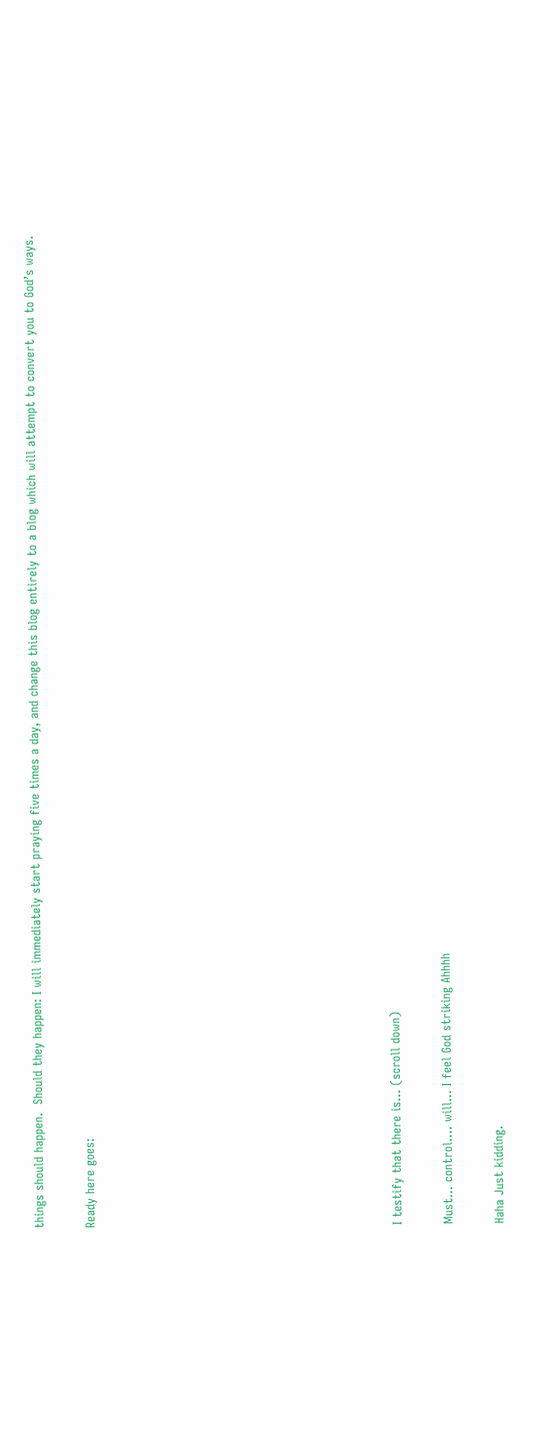things should happen.  Should they happen: I will immediately start praying five times a day, and change this blog entirely to a blog which will attempt to convert you to God’s ways.

Ready here goes:











I testify that there is… (scroll down)

Must… control…. will… I feel God striking Ahhhh

Haha Just kidding.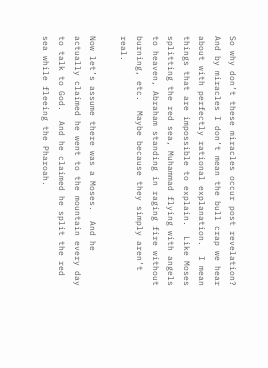So why don’t these miracles occur post revelation?  And by miracles I don’t mean the bull crap we hear about with perfectly rational explanation.  I mean things that are impossible to explain.  Like Moses splitting the red sea, Muhammad flying with angels to heaven, Abraham standing in raging fire without burning, etc.  Maybe because they simply aren’t real.

Now let’s assume there was a Moses.  And he actually claimed he went to the mountain every day to talk to God.  And he claimed he split the red sea while fleeing the Pharoah.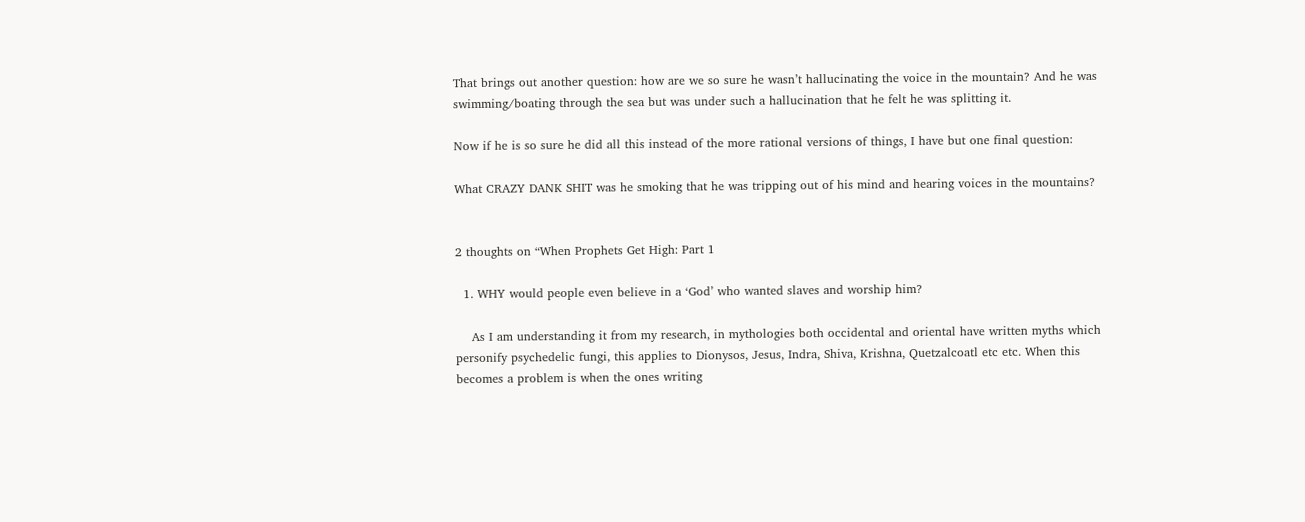That brings out another question: how are we so sure he wasn’t hallucinating the voice in the mountain? And he was swimming/boating through the sea but was under such a hallucination that he felt he was splitting it.

Now if he is so sure he did all this instead of the more rational versions of things, I have but one final question:

What CRAZY DANK SHIT was he smoking that he was tripping out of his mind and hearing voices in the mountains?


2 thoughts on “When Prophets Get High: Part 1

  1. WHY would people even believe in a ‘God’ who wanted slaves and worship him?

    As I am understanding it from my research, in mythologies both occidental and oriental have written myths which personify psychedelic fungi, this applies to Dionysos, Jesus, Indra, Shiva, Krishna, Quetzalcoatl etc etc. When this becomes a problem is when the ones writing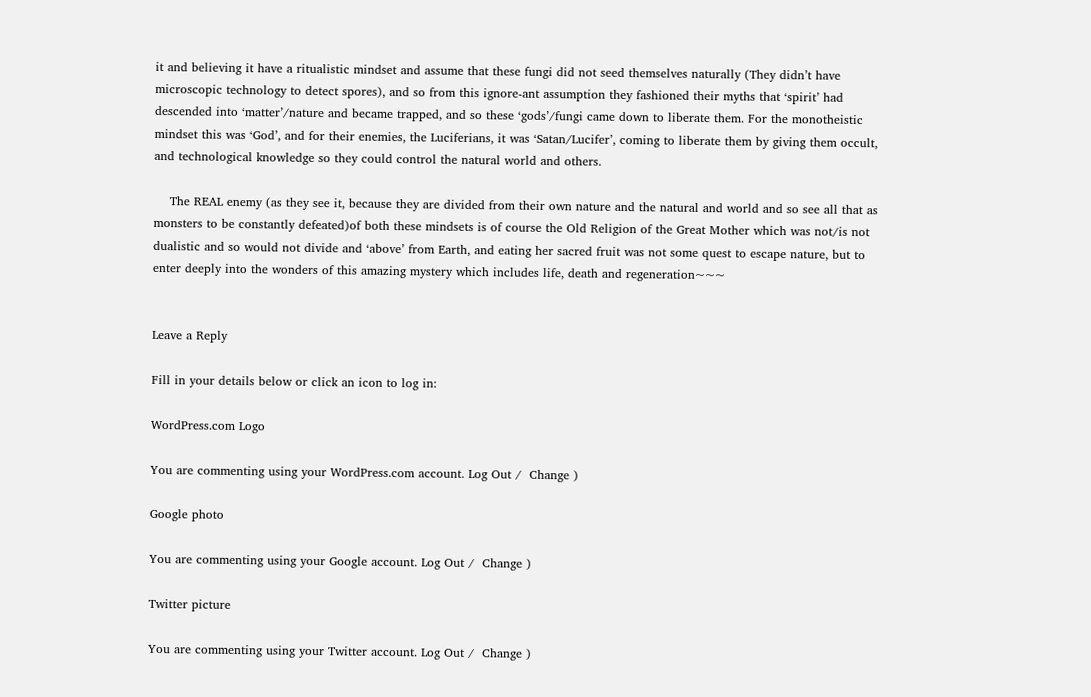it and believing it have a ritualistic mindset and assume that these fungi did not seed themselves naturally (They didn’t have microscopic technology to detect spores), and so from this ignore-ant assumption they fashioned their myths that ‘spirit’ had descended into ‘matter’/nature and became trapped, and so these ‘gods’/fungi came down to liberate them. For the monotheistic mindset this was ‘God’, and for their enemies, the Luciferians, it was ‘Satan/Lucifer’, coming to liberate them by giving them occult, and technological knowledge so they could control the natural world and others.

    The REAL enemy (as they see it, because they are divided from their own nature and the natural and world and so see all that as monsters to be constantly defeated)of both these mindsets is of course the Old Religion of the Great Mother which was not/is not dualistic and so would not divide and ‘above’ from Earth, and eating her sacred fruit was not some quest to escape nature, but to enter deeply into the wonders of this amazing mystery which includes life, death and regeneration~~~


Leave a Reply

Fill in your details below or click an icon to log in:

WordPress.com Logo

You are commenting using your WordPress.com account. Log Out /  Change )

Google photo

You are commenting using your Google account. Log Out /  Change )

Twitter picture

You are commenting using your Twitter account. Log Out /  Change )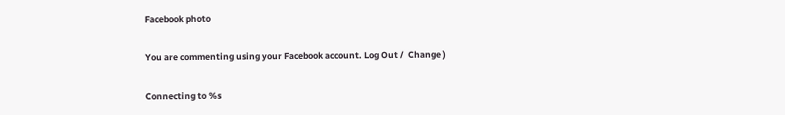Facebook photo

You are commenting using your Facebook account. Log Out /  Change )

Connecting to %s